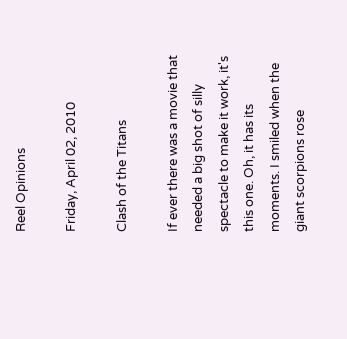Reel Opinions

Friday, April 02, 2010

Clash of the Titans

If ever there was a movie that needed a big shot of silly spectacle to make it work, it's this one. Oh, it has its moments. I smiled when the giant scorpions rose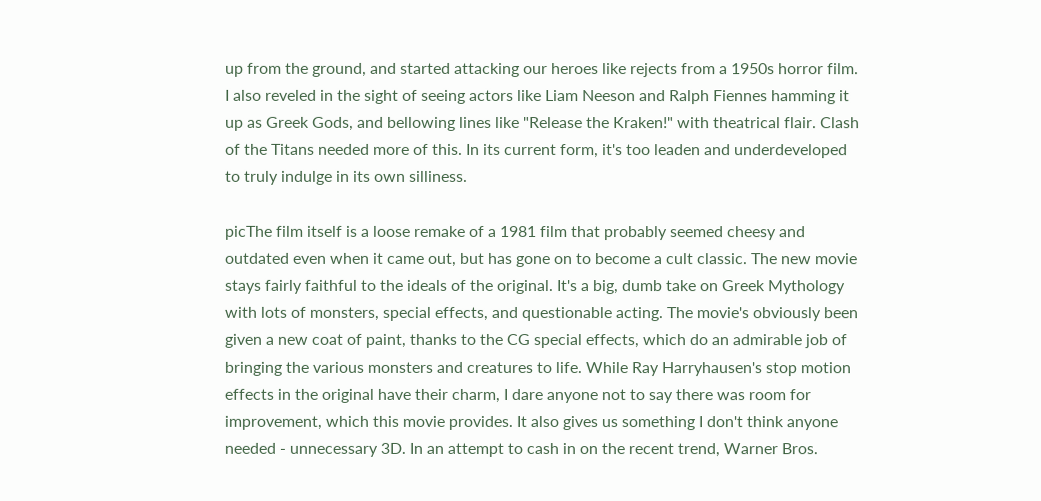up from the ground, and started attacking our heroes like rejects from a 1950s horror film. I also reveled in the sight of seeing actors like Liam Neeson and Ralph Fiennes hamming it up as Greek Gods, and bellowing lines like "Release the Kraken!" with theatrical flair. Clash of the Titans needed more of this. In its current form, it's too leaden and underdeveloped to truly indulge in its own silliness.

picThe film itself is a loose remake of a 1981 film that probably seemed cheesy and outdated even when it came out, but has gone on to become a cult classic. The new movie stays fairly faithful to the ideals of the original. It's a big, dumb take on Greek Mythology with lots of monsters, special effects, and questionable acting. The movie's obviously been given a new coat of paint, thanks to the CG special effects, which do an admirable job of bringing the various monsters and creatures to life. While Ray Harryhausen's stop motion effects in the original have their charm, I dare anyone not to say there was room for improvement, which this movie provides. It also gives us something I don't think anyone needed - unnecessary 3D. In an attempt to cash in on the recent trend, Warner Bros.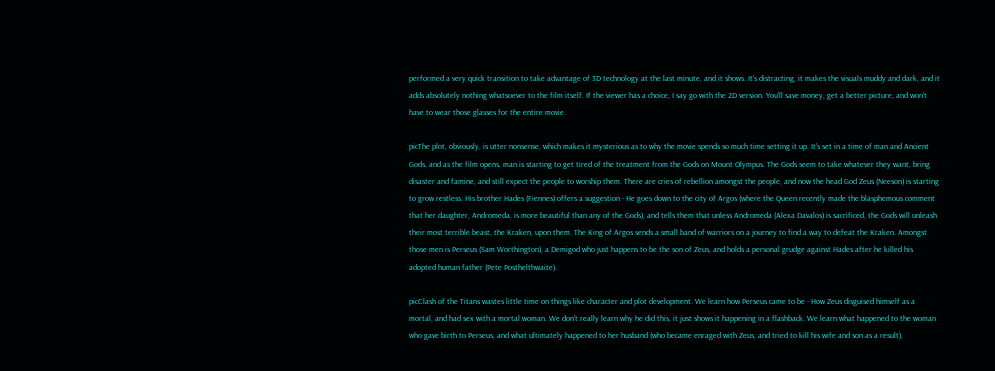performed a very quick transition to take advantage of 3D technology at the last minute, and it shows. It's distracting, it makes the visuals muddy and dark, and it adds absolutely nothing whatsoever to the film itself. If the viewer has a choice, I say go with the 2D version. You'll save money, get a better picture, and won't have to wear those glasses for the entire movie.

picThe plot, obviously, is utter nonsense, which makes it mysterious as to why the movie spends so much time setting it up. It's set in a time of man and Ancient Gods, and as the film opens, man is starting to get tired of the treatment from the Gods on Mount Olympus. The Gods seem to take whatever they want, bring disaster and famine, and still expect the people to worship them. There are cries of rebellion amongst the people, and now the head God Zeus (Neeson) is starting to grow restless. His brother Hades (Fiennes) offers a suggestion - He goes down to the city of Argos (where the Queen recently made the blasphemous comment that her daughter, Andromeda, is more beautiful than any of the Gods), and tells them that unless Andromeda (Alexa Davalos) is sacrificed, the Gods will unleash their most terrible beast, the Kraken, upon them. The King of Argos sends a small band of warriors on a journey to find a way to defeat the Kraken. Amongst those men is Perseus (Sam Worthington), a Demigod who just happens to be the son of Zeus, and holds a personal grudge against Hades after he killed his adopted human father (Pete Posthelthwaite).

picClash of the Titans wastes little time on things like character and plot development. We learn how Perseus came to be - How Zeus disguised himself as a mortal, and had sex with a mortal woman. We don't really learn why he did this, it just shows it happening in a flashback. We learn what happened to the woman who gave birth to Perseus, and what ultimately happened to her husband (who became enraged with Zeus, and tried to kill his wife and son as a result),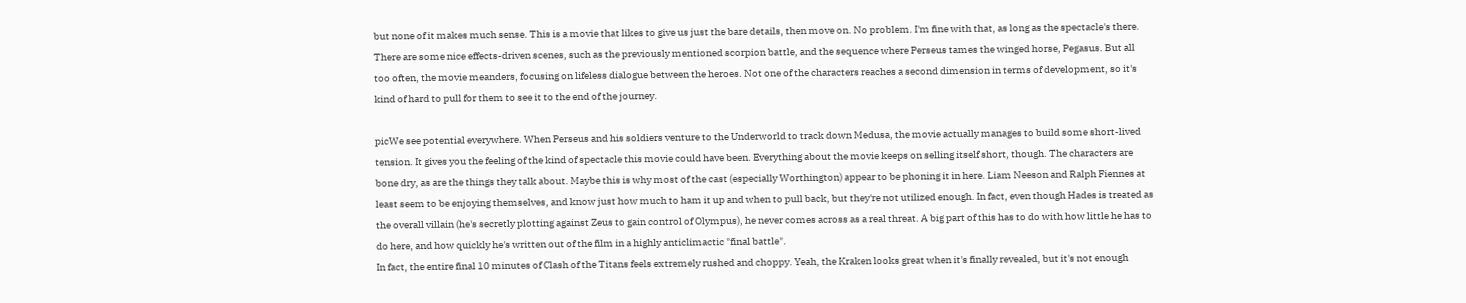but none of it makes much sense. This is a movie that likes to give us just the bare details, then move on. No problem. I'm fine with that, as long as the spectacle's there. There are some nice effects-driven scenes, such as the previously mentioned scorpion battle, and the sequence where Perseus tames the winged horse, Pegasus. But all too often, the movie meanders, focusing on lifeless dialogue between the heroes. Not one of the characters reaches a second dimension in terms of development, so it's kind of hard to pull for them to see it to the end of the journey.

picWe see potential everywhere. When Perseus and his soldiers venture to the Underworld to track down Medusa, the movie actually manages to build some short-lived tension. It gives you the feeling of the kind of spectacle this movie could have been. Everything about the movie keeps on selling itself short, though. The characters are bone dry, as are the things they talk about. Maybe this is why most of the cast (especially Worthington) appear to be phoning it in here. Liam Neeson and Ralph Fiennes at least seem to be enjoying themselves, and know just how much to ham it up and when to pull back, but they're not utilized enough. In fact, even though Hades is treated as the overall villain (he's secretly plotting against Zeus to gain control of Olympus), he never comes across as a real threat. A big part of this has to do with how little he has to do here, and how quickly he's written out of the film in a highly anticlimactic "final battle".
In fact, the entire final 10 minutes of Clash of the Titans feels extremely rushed and choppy. Yeah, the Kraken looks great when it's finally revealed, but it's not enough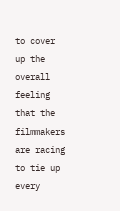to cover up the overall feeling that the filmmakers are racing to tie up every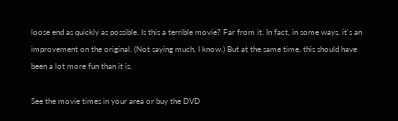loose end as quickly as possible. Is this a terrible movie? Far from it. In fact, in some ways, it's an improvement on the original. (Not saying much, I know.) But at the same time, this should have been a lot more fun than it is.

See the movie times in your area or buy the DVD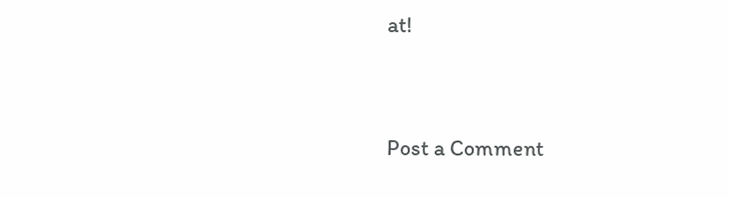at!



Post a Comment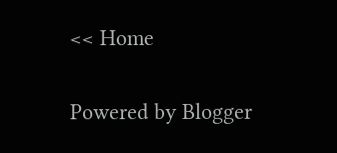<< Home

Powered by Blogger